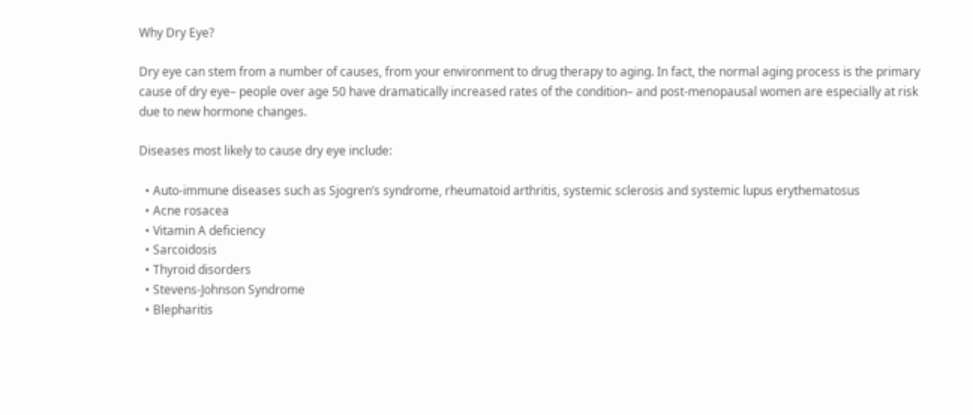Why Dry Eye?

Dry eye can stem from a number of causes, from your environment to drug therapy to aging. In fact, the normal aging process is the primary cause of dry eye– people over age 50 have dramatically increased rates of the condition– and post-menopausal women are especially at risk due to new hormone changes.

Diseases most likely to cause dry eye include:

  • Auto-immune diseases such as Sjogren’s syndrome, rheumatoid arthritis, systemic sclerosis and systemic lupus erythematosus
  • Acne rosacea
  • Vitamin A deficiency
  • Sarcoidosis
  • Thyroid disorders
  • Stevens-Johnson Syndrome
  • Blepharitis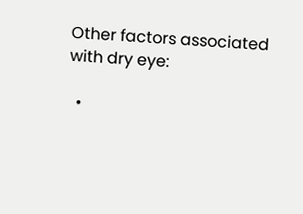Other factors associated with dry eye:

  •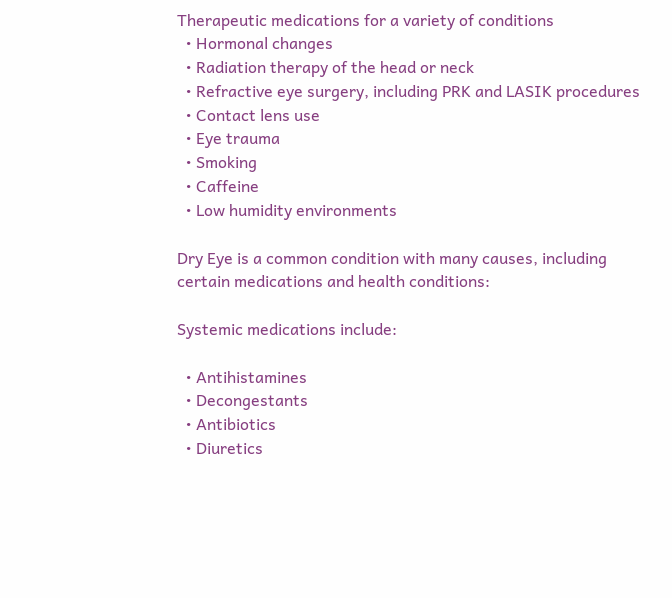Therapeutic medications for a variety of conditions
  • Hormonal changes
  • Radiation therapy of the head or neck
  • Refractive eye surgery, including PRK and LASIK procedures
  • Contact lens use
  • Eye trauma
  • Smoking
  • Caffeine
  • Low humidity environments

Dry Eye is a common condition with many causes, including certain medications and health conditions:

Systemic medications include:

  • Antihistamines
  • Decongestants
  • Antibiotics
  • Diuretics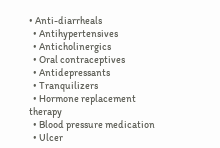• Anti-diarrheals
  • Antihypertensives
  • Anticholinergics
  • Oral contraceptives
  • Antidepressants
  • Tranquilizers
  • Hormone replacement therapy
  • Blood pressure medication
  • Ulcer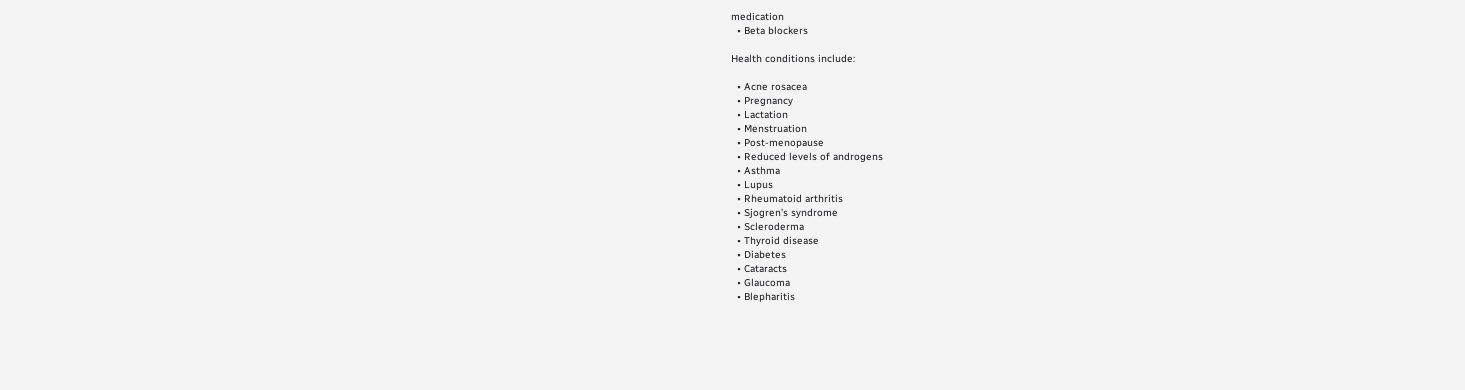medication
  • Beta blockers

Health conditions include:

  • Acne rosacea
  • Pregnancy
  • Lactation
  • Menstruation
  • Post-menopause
  • Reduced levels of androgens
  • Asthma
  • Lupus
  • Rheumatoid arthritis
  • Sjogren’s syndrome
  • Scleroderma
  • Thyroid disease
  • Diabetes
  • Cataracts
  • Glaucoma
  • Blepharitis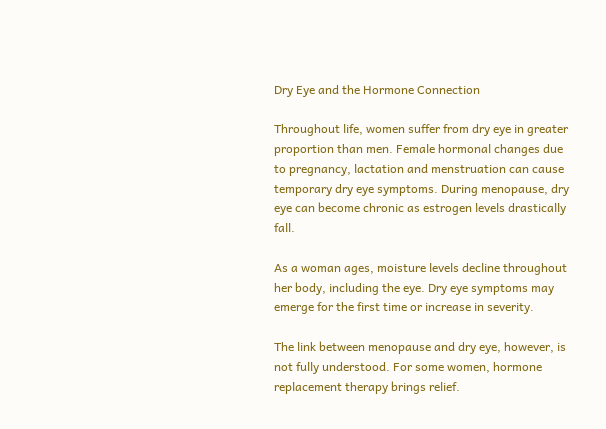Dry Eye and the Hormone Connection

Throughout life, women suffer from dry eye in greater proportion than men. Female hormonal changes due to pregnancy, lactation and menstruation can cause temporary dry eye symptoms. During menopause, dry eye can become chronic as estrogen levels drastically fall.

As a woman ages, moisture levels decline throughout her body, including the eye. Dry eye symptoms may emerge for the first time or increase in severity.

The link between menopause and dry eye, however, is not fully understood. For some women, hormone replacement therapy brings relief.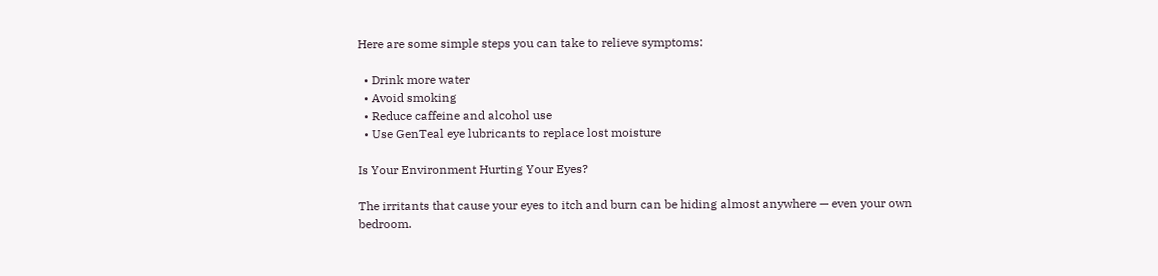Here are some simple steps you can take to relieve symptoms:

  • Drink more water
  • Avoid smoking
  • Reduce caffeine and alcohol use
  • Use GenTeal eye lubricants to replace lost moisture

Is Your Environment Hurting Your Eyes?

The irritants that cause your eyes to itch and burn can be hiding almost anywhere — even your own bedroom.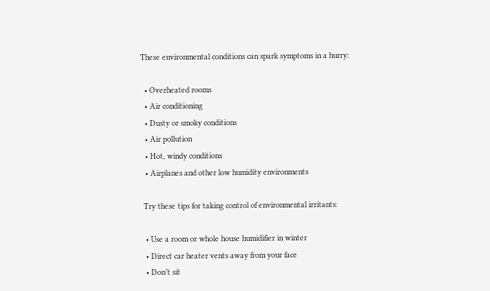These environmental conditions can spark symptoms in a hurry:

  • Overheated rooms
  • Air conditioning
  • Dusty or smoky conditions
  • Air pollution
  • Hot, windy conditions
  • Airplanes and other low humidity environments

 Try these tips for taking control of environmental irritants:

  • Use a room or whole house humidifier in winter
  • Direct car heater vents away from your face
  • Don’t sit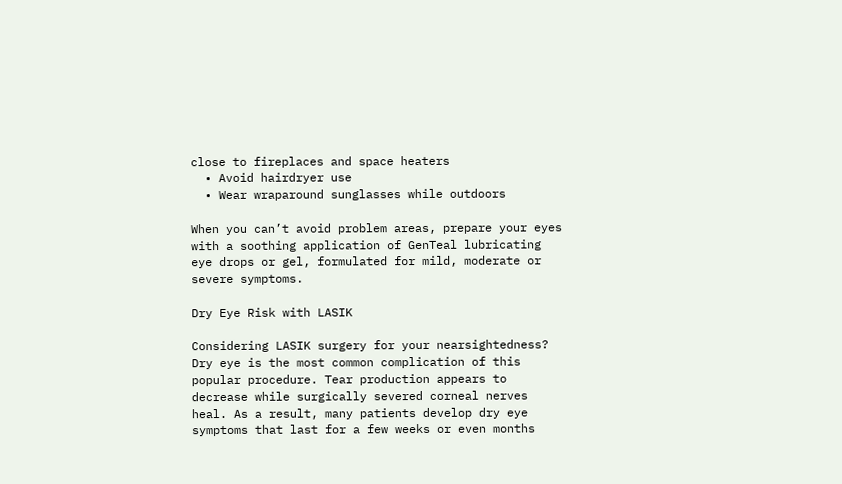close to fireplaces and space heaters
  • Avoid hairdryer use
  • Wear wraparound sunglasses while outdoors

When you can’t avoid problem areas, prepare your eyes with a soothing application of GenTeal lubricating eye drops or gel, formulated for mild, moderate or severe symptoms.

Dry Eye Risk with LASIK

Considering LASIK surgery for your nearsightedness? Dry eye is the most common complication of this popular procedure. Tear production appears to decrease while surgically severed corneal nerves heal. As a result, many patients develop dry eye symptoms that last for a few weeks or even months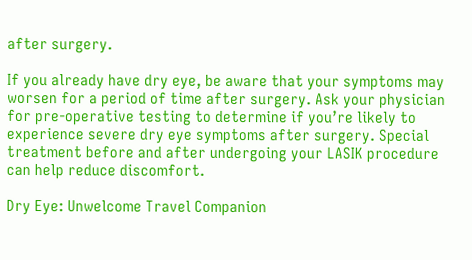after surgery.

If you already have dry eye, be aware that your symptoms may worsen for a period of time after surgery. Ask your physician for pre-operative testing to determine if you’re likely to experience severe dry eye symptoms after surgery. Special treatment before and after undergoing your LASIK procedure can help reduce discomfort.

Dry Eye: Unwelcome Travel Companion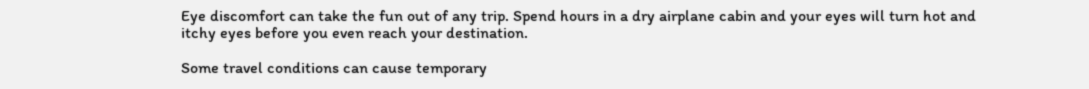Eye discomfort can take the fun out of any trip. Spend hours in a dry airplane cabin and your eyes will turn hot and itchy eyes before you even reach your destination.

Some travel conditions can cause temporary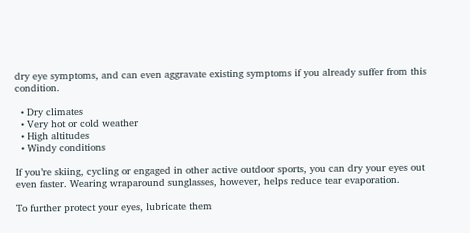dry eye symptoms, and can even aggravate existing symptoms if you already suffer from this condition.

  • Dry climates
  • Very hot or cold weather
  • High altitudes
  • Windy conditions

If you’re skiing, cycling or engaged in other active outdoor sports, you can dry your eyes out even faster. Wearing wraparound sunglasses, however, helps reduce tear evaporation.

To further protect your eyes, lubricate them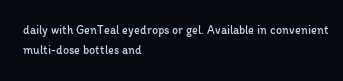daily with GenTeal eyedrops or gel. Available in convenient multi-dose bottles and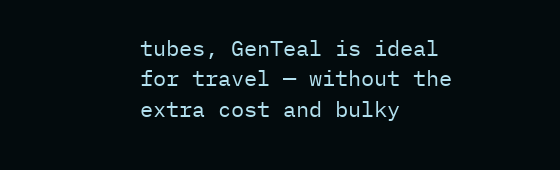tubes, GenTeal is ideal for travel — without the extra cost and bulky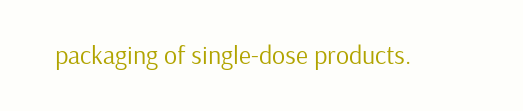packaging of single-dose products.